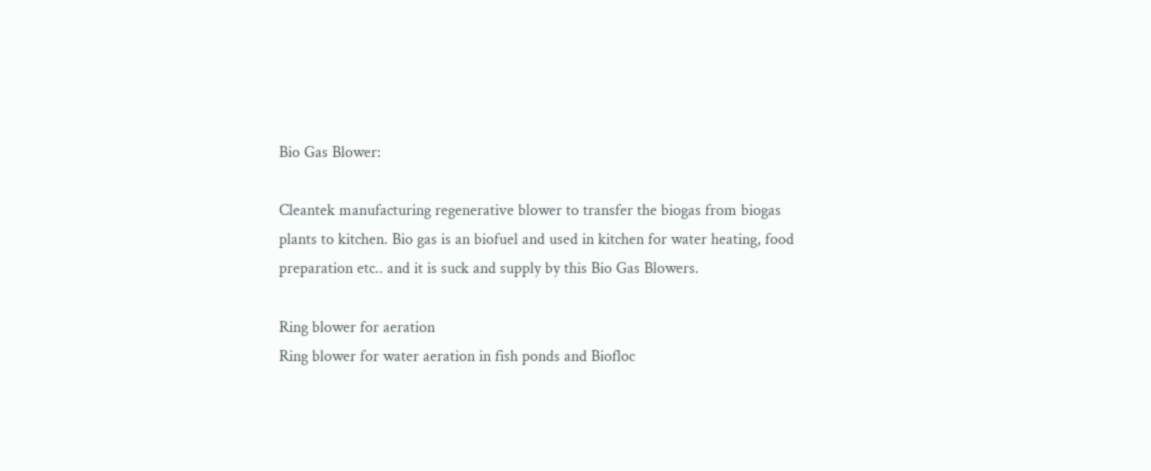Bio Gas Blower:

Cleantek manufacturing regenerative blower to transfer the biogas from biogas plants to kitchen. Bio gas is an biofuel and used in kitchen for water heating, food preparation etc.. and it is suck and supply by this Bio Gas Blowers.

Ring blower for aeration
Ring blower for water aeration in fish ponds and Biofloc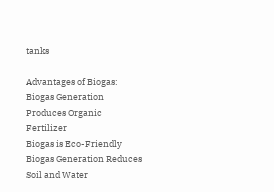tanks

Advantages of Biogas:
Biogas Generation Produces Organic Fertilizer
Biogas is Eco-Friendly
Biogas Generation Reduces Soil and Water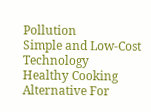Pollution
Simple and Low-Cost Technology
Healthy Cooking Alternative For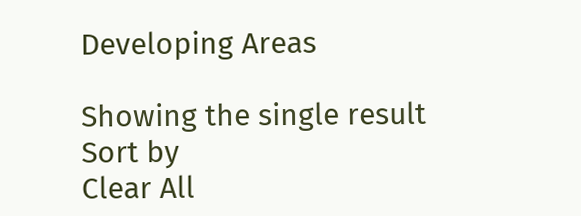Developing Areas

Showing the single result
Sort by
Clear All